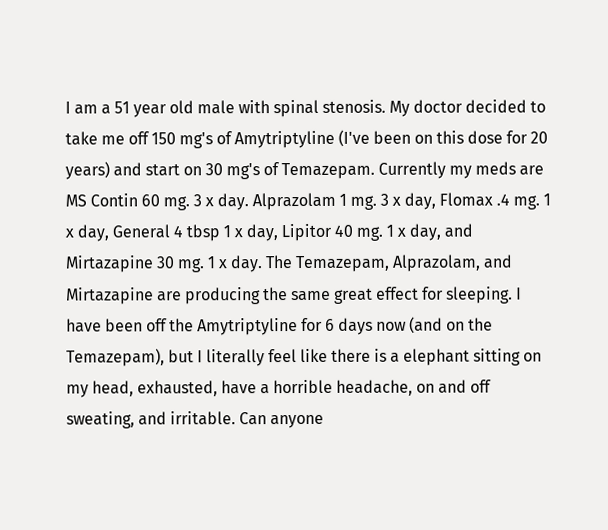I am a 51 year old male with spinal stenosis. My doctor decided to take me off 150 mg's of Amytriptyline (I've been on this dose for 20 years) and start on 30 mg's of Temazepam. Currently my meds are MS Contin 60 mg. 3 x day. Alprazolam 1 mg. 3 x day, Flomax .4 mg. 1 x day, General 4 tbsp 1 x day, Lipitor 40 mg. 1 x day, and Mirtazapine 30 mg. 1 x day. The Temazepam, Alprazolam, and Mirtazapine are producing the same great effect for sleeping. I have been off the Amytriptyline for 6 days now (and on the Temazepam), but I literally feel like there is a elephant sitting on my head, exhausted, have a horrible headache, on and off sweating, and irritable. Can anyone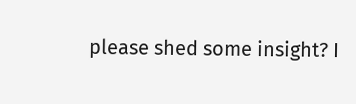please shed some insight? I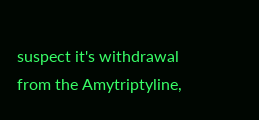suspect it's withdrawal from the Amytriptyline,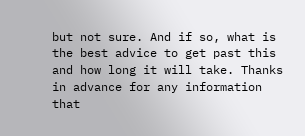but not sure. And if so, what is the best advice to get past this and how long it will take. Thanks in advance for any information that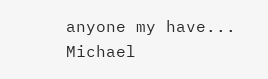anyone my have... Michael